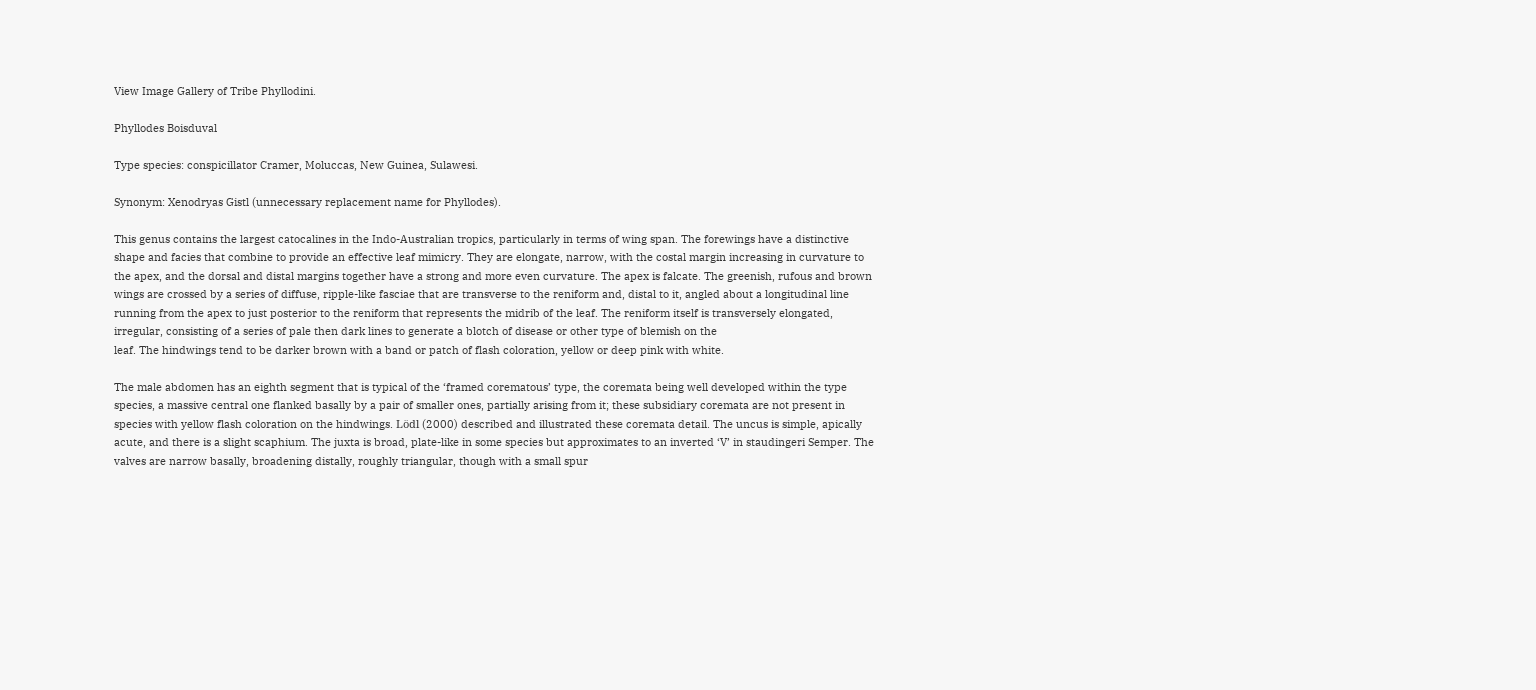View Image Gallery of Tribe Phyllodini.

Phyllodes Boisduval

Type species: conspicillator Cramer, Moluccas, New Guinea, Sulawesi.

Synonym: Xenodryas Gistl (unnecessary replacement name for Phyllodes).

This genus contains the largest catocalines in the Indo-Australian tropics, particularly in terms of wing span. The forewings have a distinctive shape and facies that combine to provide an effective leaf mimicry. They are elongate, narrow, with the costal margin increasing in curvature to the apex, and the dorsal and distal margins together have a strong and more even curvature. The apex is falcate. The greenish, rufous and brown wings are crossed by a series of diffuse, ripple-like fasciae that are transverse to the reniform and, distal to it, angled about a longitudinal line running from the apex to just posterior to the reniform that represents the midrib of the leaf. The reniform itself is transversely elongated, irregular, consisting of a series of pale then dark lines to generate a blotch of disease or other type of blemish on the
leaf. The hindwings tend to be darker brown with a band or patch of flash coloration, yellow or deep pink with white.

The male abdomen has an eighth segment that is typical of the ‘framed corematous’ type, the coremata being well developed within the type species, a massive central one flanked basally by a pair of smaller ones, partially arising from it; these subsidiary coremata are not present in species with yellow flash coloration on the hindwings. Lödl (2000) described and illustrated these coremata detail. The uncus is simple, apically acute, and there is a slight scaphium. The juxta is broad, plate-like in some species but approximates to an inverted ‘V’ in staudingeri Semper. The valves are narrow basally, broadening distally, roughly triangular, though with a small spur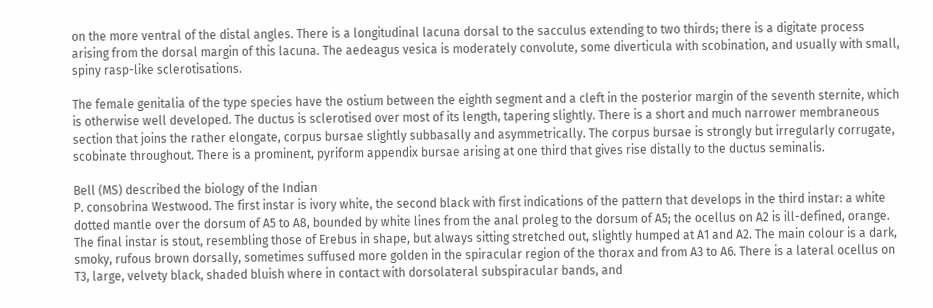on the more ventral of the distal angles. There is a longitudinal lacuna dorsal to the sacculus extending to two thirds; there is a digitate process arising from the dorsal margin of this lacuna. The aedeagus vesica is moderately convolute, some diverticula with scobination, and usually with small, spiny rasp-like sclerotisations.

The female genitalia of the type species have the ostium between the eighth segment and a cleft in the posterior margin of the seventh sternite, which is otherwise well developed. The ductus is sclerotised over most of its length, tapering slightly. There is a short and much narrower membraneous section that joins the rather elongate, corpus bursae slightly subbasally and asymmetrically. The corpus bursae is strongly but irregularly corrugate, scobinate throughout. There is a prominent, pyriform appendix bursae arising at one third that gives rise distally to the ductus seminalis.

Bell (MS) described the biology of the Indian
P. consobrina Westwood. The first instar is ivory white, the second black with first indications of the pattern that develops in the third instar: a white dotted mantle over the dorsum of A5 to A8, bounded by white lines from the anal proleg to the dorsum of A5; the ocellus on A2 is ill-defined, orange. The final instar is stout, resembling those of Erebus in shape, but always sitting stretched out, slightly humped at A1 and A2. The main colour is a dark, smoky, rufous brown dorsally, sometimes suffused more golden in the spiracular region of the thorax and from A3 to A6. There is a lateral ocellus on T3, large, velvety black, shaded bluish where in contact with dorsolateral subspiracular bands, and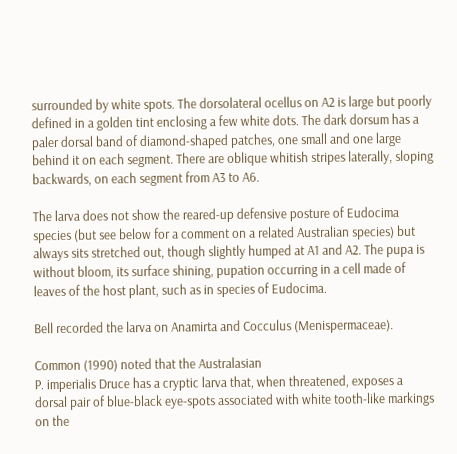surrounded by white spots. The dorsolateral ocellus on A2 is large but poorly defined in a golden tint enclosing a few white dots. The dark dorsum has a paler dorsal band of diamond-shaped patches, one small and one large behind it on each segment. There are oblique whitish stripes laterally, sloping backwards, on each segment from A3 to A6.

The larva does not show the reared-up defensive posture of Eudocima species (but see below for a comment on a related Australian species) but always sits stretched out, though slightly humped at A1 and A2. The pupa is without bloom, its surface shining, pupation occurring in a cell made of leaves of the host plant, such as in species of Eudocima.

Bell recorded the larva on Anamirta and Cocculus (Menispermaceae).

Common (1990) noted that the Australasian
P. imperialis Druce has a cryptic larva that, when threatened, exposes a dorsal pair of blue-black eye-spots associated with white tooth-like markings on the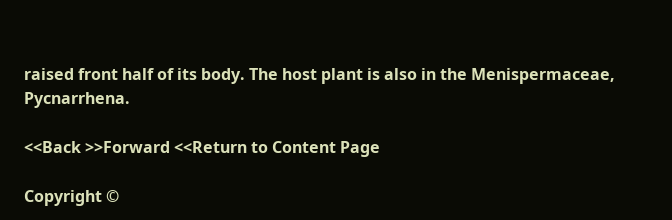raised front half of its body. The host plant is also in the Menispermaceae, Pycnarrhena.

<<Back >>Forward <<Return to Content Page

Copyright ©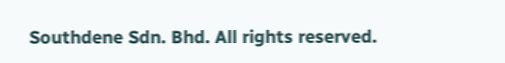Southdene Sdn. Bhd. All rights reserved.